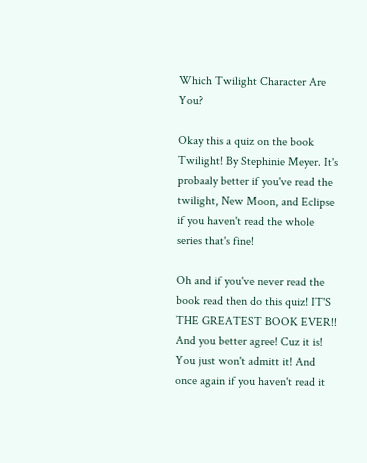Which Twilight Character Are You?

Okay this a quiz on the book Twilight! By Stephinie Meyer. It's probaaly better if you've read the twilight, New Moon, and Eclipse if you haven't read the whole series that's fine!

Oh and if you've never read the book read then do this quiz! IT'S THE GREATEST BOOK EVER!! And you better agree! Cuz it is! You just won't admitt it! And once again if you haven't read it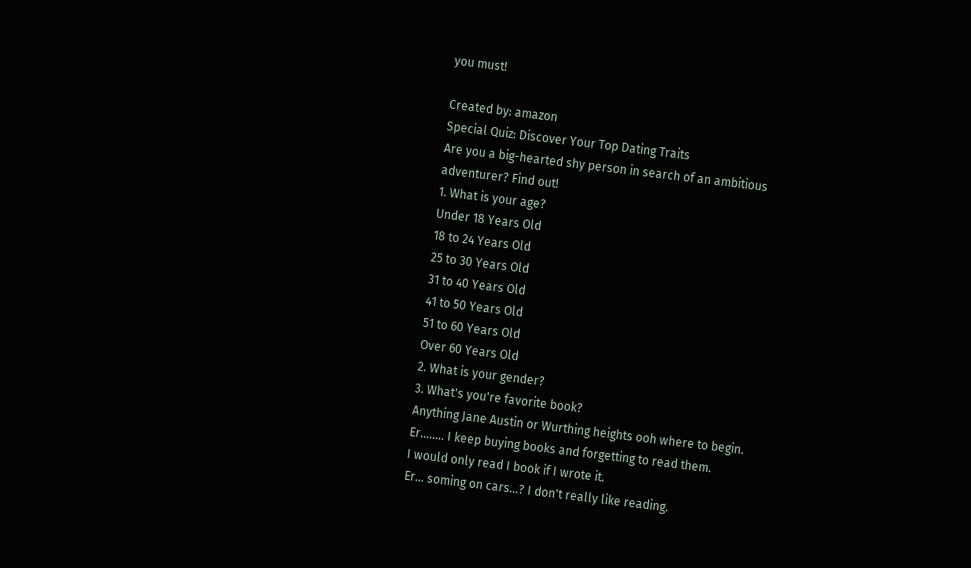you must!

Created by: amazon
Special Quiz: Discover Your Top Dating Traits
Are you a big-hearted shy person in search of an ambitious adventurer? Find out!
1. What is your age?
Under 18 Years Old
18 to 24 Years Old
25 to 30 Years Old
31 to 40 Years Old
41 to 50 Years Old
51 to 60 Years Old
Over 60 Years Old
2. What is your gender?
3. What's you're favorite book?
Anything Jane Austin or Wurthing heights ooh where to begin.
Er........ I keep buying books and forgetting to read them.
I would only read I book if I wrote it.
Er... soming on cars...? I don't really like reading.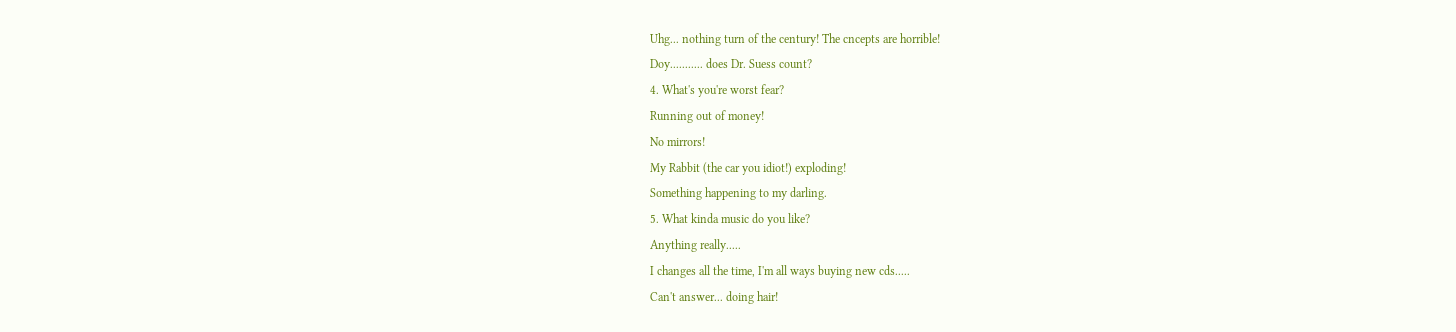Uhg... nothing turn of the century! The cncepts are horrible!
Doy........... does Dr. Suess count?
4. What's you're worst fear?
Running out of money!
No mirrors!
My Rabbit (the car you idiot!) exploding!
Something happening to my darling.
5. What kinda music do you like?
Anything really.....
I changes all the time, I'm all ways buying new cds.....
Can't answer... doing hair!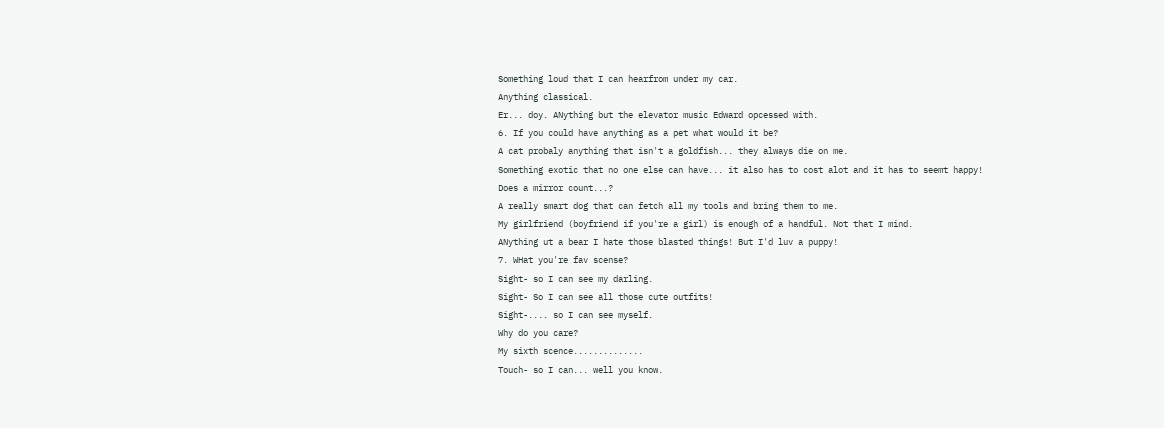Something loud that I can hearfrom under my car.
Anything classical.
Er... doy. ANything but the elevator music Edward opcessed with.
6. If you could have anything as a pet what would it be?
A cat probaly anything that isn't a goldfish... they always die on me.
Something exotic that no one else can have... it also has to cost alot and it has to seemt happy!
Does a mirror count...?
A really smart dog that can fetch all my tools and bring them to me.
My girlfriend (boyfriend if you're a girl) is enough of a handful. Not that I mind.
ANything ut a bear I hate those blasted things! But I'd luv a puppy!
7. WHat you're fav scense?
Sight- so I can see my darling.
Sight- So I can see all those cute outfits!
Sight-.... so I can see myself.
Why do you care?
My sixth scence..............
Touch- so I can... well you know.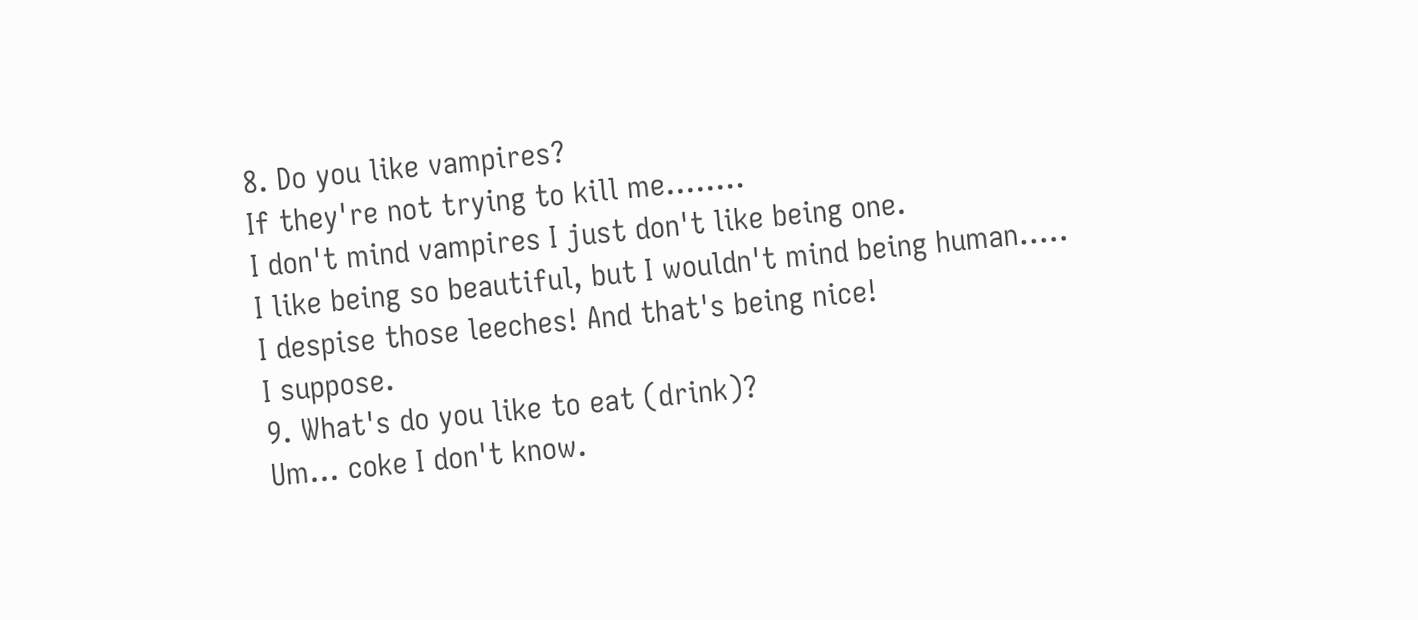8. Do you like vampires?
If they're not trying to kill me........
I don't mind vampires I just don't like being one.
I like being so beautiful, but I wouldn't mind being human.....
I despise those leeches! And that's being nice!
I suppose.
9. What's do you like to eat (drink)?
Um... coke I don't know.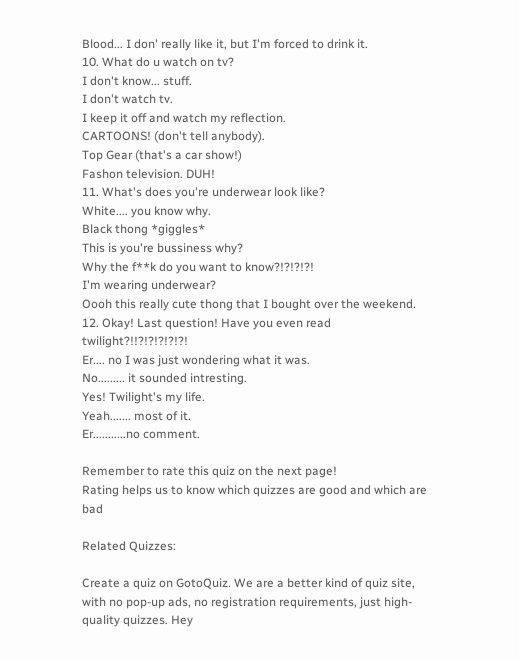Blood... I don' really like it, but I'm forced to drink it.
10. What do u watch on tv?
I don't know... stuff.
I don't watch tv.
I keep it off and watch my reflection.
CARTOONS! (don't tell anybody).
Top Gear (that's a car show!)
Fashon television. DUH!
11. What's does you're underwear look like?
White.... you know why.
Black thong *giggles*
This is you're bussiness why?
Why the f**k do you want to know?!?!?!?!
I'm wearing underwear?
Oooh this really cute thong that I bought over the weekend.
12. Okay! Last question! Have you even read twilight?!!?!?!?!?!?!
Er.... no I was just wondering what it was.
No......... it sounded intresting.
Yes! Twilight's my life.
Yeah....... most of it.
Er...........no comment.

Remember to rate this quiz on the next page!
Rating helps us to know which quizzes are good and which are bad

Related Quizzes:

Create a quiz on GotoQuiz. We are a better kind of quiz site, with no pop-up ads, no registration requirements, just high-quality quizzes. Hey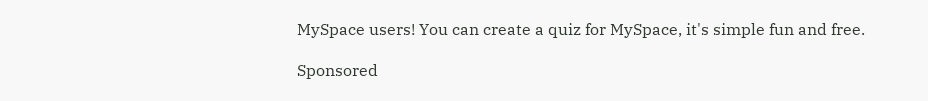MySpace users! You can create a quiz for MySpace, it's simple fun and free.

Sponsored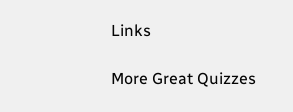Links

More Great Quizzes